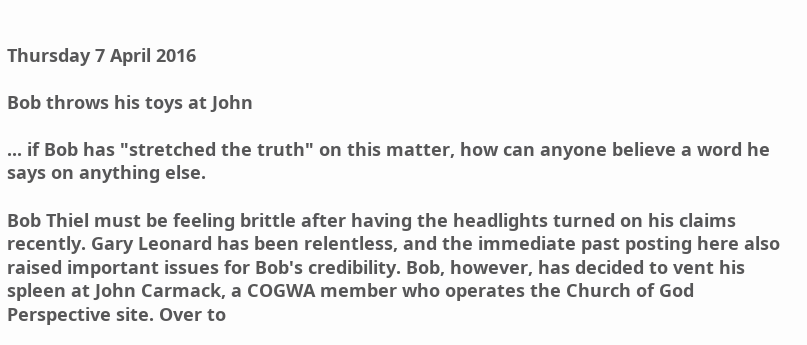Thursday 7 April 2016

Bob throws his toys at John

... if Bob has "stretched the truth" on this matter, how can anyone believe a word he says on anything else.

Bob Thiel must be feeling brittle after having the headlights turned on his claims recently. Gary Leonard has been relentless, and the immediate past posting here also raised important issues for Bob's credibility. Bob, however, has decided to vent his spleen at John Carmack, a COGWA member who operates the Church of God Perspective site. Over to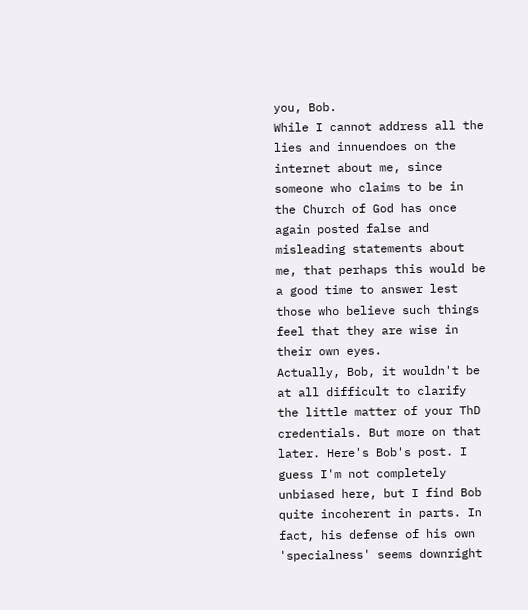you, Bob.
While I cannot address all the lies and innuendoes on the internet about me, since someone who claims to be in the Church of God has once again posted false and misleading statements about me, that perhaps this would be a good time to answer lest those who believe such things feel that they are wise in their own eyes.
Actually, Bob, it wouldn't be at all difficult to clarify the little matter of your ThD credentials. But more on that later. Here's Bob's post. I guess I'm not completely unbiased here, but I find Bob quite incoherent in parts. In fact, his defense of his own 'specialness' seems downright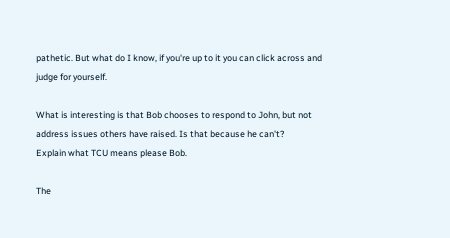pathetic. But what do I know, if you're up to it you can click across and judge for yourself.

What is interesting is that Bob chooses to respond to John, but not address issues others have raised. Is that because he can't?
Explain what TCU means please Bob.

The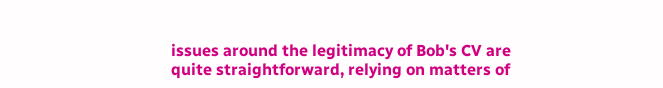issues around the legitimacy of Bob's CV are quite straightforward, relying on matters of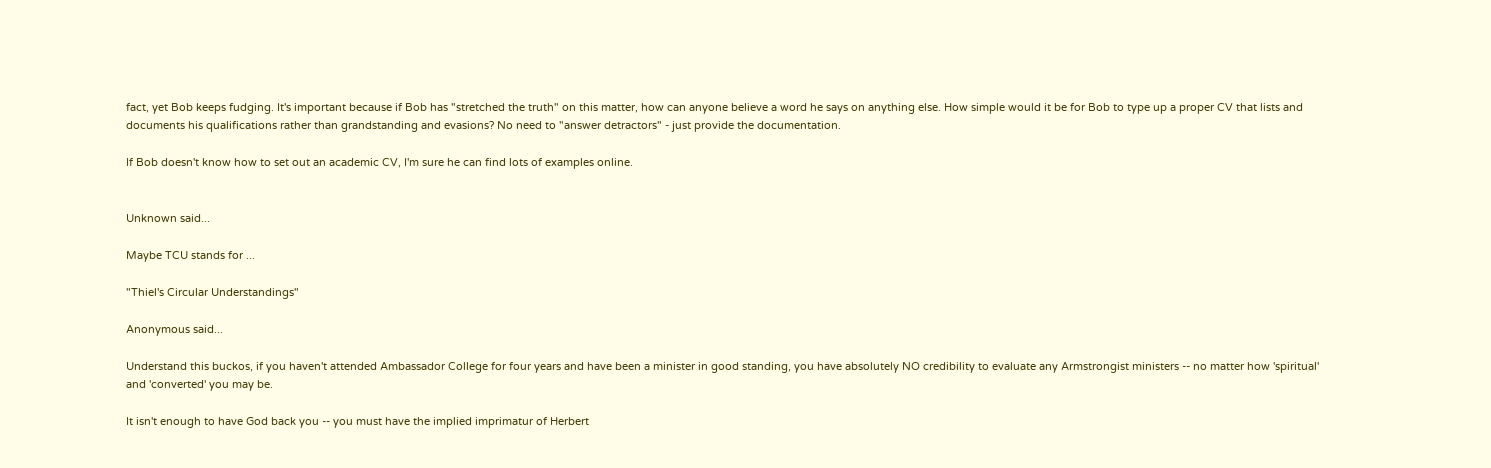fact, yet Bob keeps fudging. It's important because if Bob has "stretched the truth" on this matter, how can anyone believe a word he says on anything else. How simple would it be for Bob to type up a proper CV that lists and documents his qualifications rather than grandstanding and evasions? No need to "answer detractors" - just provide the documentation.

If Bob doesn't know how to set out an academic CV, I'm sure he can find lots of examples online.


Unknown said...

Maybe TCU stands for ...

"Thiel's Circular Understandings"

Anonymous said...

Understand this buckos, if you haven't attended Ambassador College for four years and have been a minister in good standing, you have absolutely NO credibility to evaluate any Armstrongist ministers -- no matter how 'spiritual' and 'converted' you may be.

It isn't enough to have God back you -- you must have the implied imprimatur of Herbert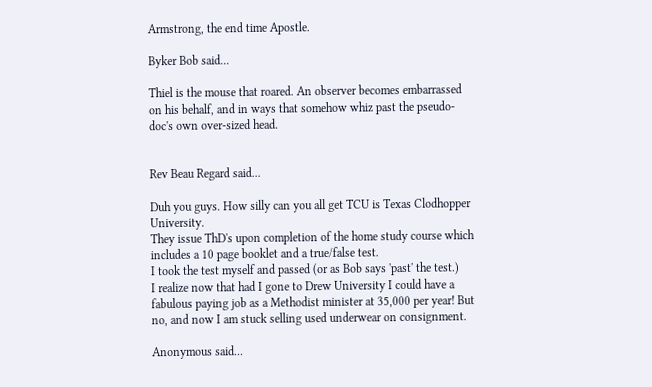Armstrong, the end time Apostle.

Byker Bob said...

Thiel is the mouse that roared. An observer becomes embarrassed on his behalf, and in ways that somehow whiz past the pseudo-doc's own over-sized head.


Rev Beau Regard said...

Duh you guys. How silly can you all get TCU is Texas Clodhopper University.
They issue ThD's upon completion of the home study course which includes a 10 page booklet and a true/false test.
I took the test myself and passed (or as Bob says 'past' the test.)
I realize now that had I gone to Drew University I could have a fabulous paying job as a Methodist minister at 35,000 per year! But no, and now I am stuck selling used underwear on consignment.

Anonymous said...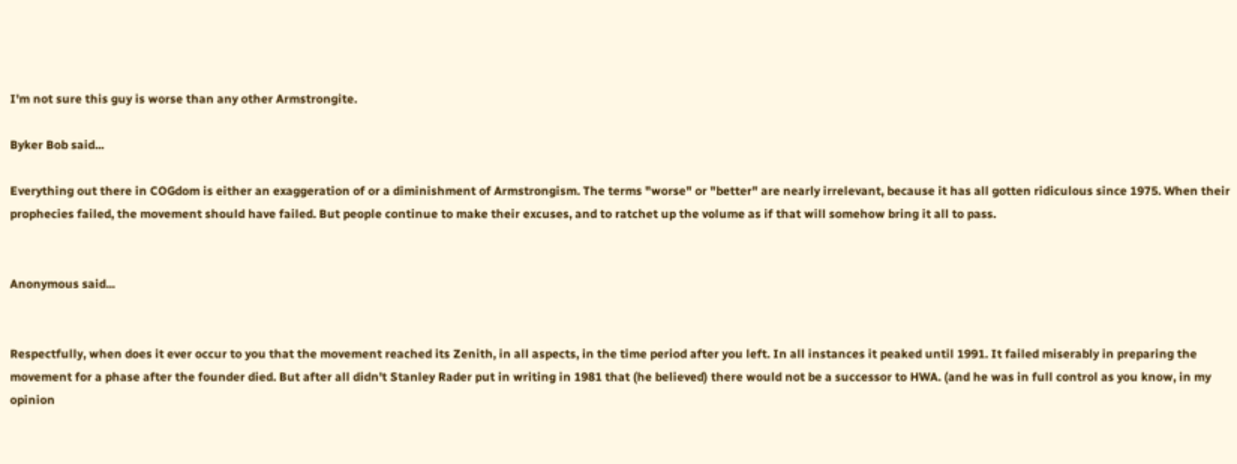I'm not sure this guy is worse than any other Armstrongite.

Byker Bob said...

Everything out there in COGdom is either an exaggeration of or a diminishment of Armstrongism. The terms "worse" or "better" are nearly irrelevant, because it has all gotten ridiculous since 1975. When their prophecies failed, the movement should have failed. But people continue to make their excuses, and to ratchet up the volume as if that will somehow bring it all to pass.


Anonymous said...


Respectfully, when does it ever occur to you that the movement reached its Zenith, in all aspects, in the time period after you left. In all instances it peaked until 1991. It failed miserably in preparing the movement for a phase after the founder died. But after all didn't Stanley Rader put in writing in 1981 that (he believed) there would not be a successor to HWA. (and he was in full control as you know, in my opinion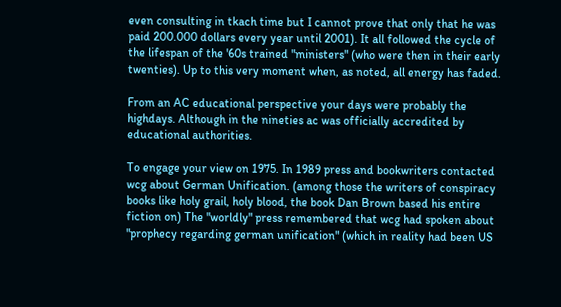even consulting in tkach time but I cannot prove that only that he was paid 200.000 dollars every year until 2001). It all followed the cycle of the lifespan of the '60s trained "ministers" (who were then in their early twenties). Up to this very moment when, as noted, all energy has faded.

From an AC educational perspective your days were probably the highdays. Although in the nineties ac was officially accredited by educational authorities.

To engage your view on 1975. In 1989 press and bookwriters contacted wcg about German Unification. (among those the writers of conspiracy books like holy grail, holy blood, the book Dan Brown based his entire fiction on) The "worldly" press remembered that wcg had spoken about "prophecy regarding german unification" (which in reality had been US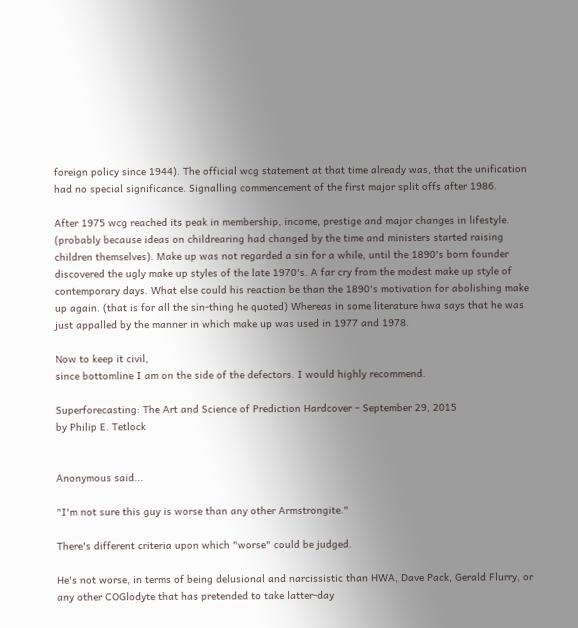foreign policy since 1944). The official wcg statement at that time already was, that the unification had no special significance. Signalling commencement of the first major split offs after 1986.

After 1975 wcg reached its peak in membership, income, prestige and major changes in lifestyle. (probably because ideas on childrearing had changed by the time and ministers started raising children themselves). Make up was not regarded a sin for a while, until the 1890's born founder discovered the ugly make up styles of the late 1970's. A far cry from the modest make up style of contemporary days. What else could his reaction be than the 1890's motivation for abolishing make up again. (that is for all the sin-thing he quoted) Whereas in some literature hwa says that he was just appalled by the manner in which make up was used in 1977 and 1978.

Now to keep it civil,
since bottomline I am on the side of the defectors. I would highly recommend.

Superforecasting: The Art and Science of Prediction Hardcover – September 29, 2015
by Philip E. Tetlock


Anonymous said...

"I'm not sure this guy is worse than any other Armstrongite."

There's different criteria upon which "worse" could be judged.

He's not worse, in terms of being delusional and narcissistic than HWA, Dave Pack, Gerald Flurry, or any other COGlodyte that has pretended to take latter-day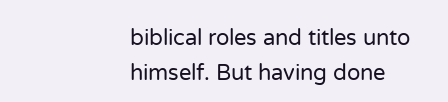biblical roles and titles unto himself. But having done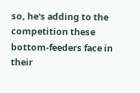so, he's adding to the competition these bottom-feeders face in their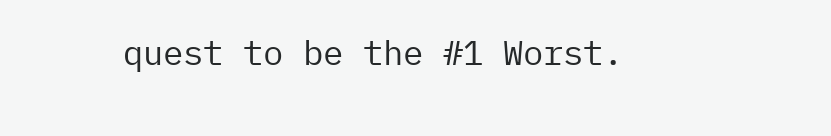quest to be the #1 Worst.